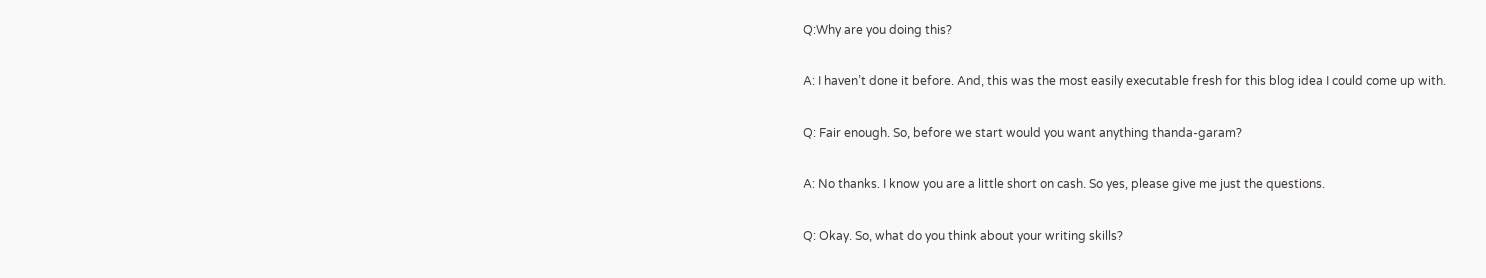Q:Why are you doing this?

A: I haven’t done it before. And, this was the most easily executable fresh for this blog idea I could come up with.

Q: Fair enough. So, before we start would you want anything thanda-garam?

A: No thanks. I know you are a little short on cash. So yes, please give me just the questions.

Q: Okay. So, what do you think about your writing skills?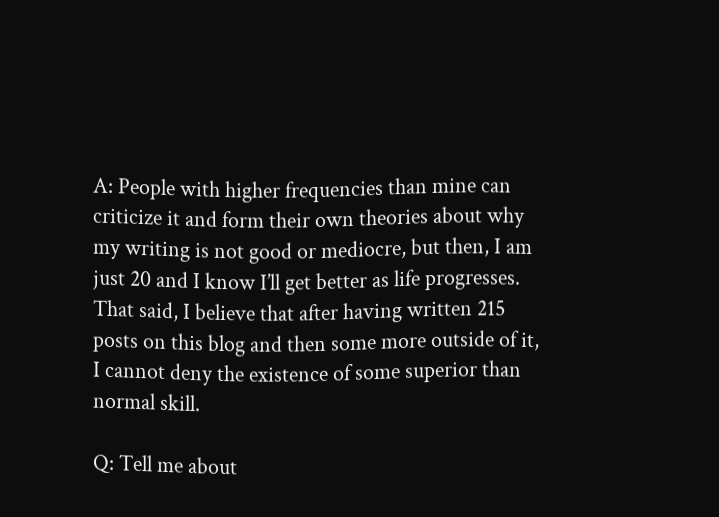A: People with higher frequencies than mine can criticize it and form their own theories about why my writing is not good or mediocre, but then, I am just 20 and I know I’ll get better as life progresses. That said, I believe that after having written 215 posts on this blog and then some more outside of it, I cannot deny the existence of some superior than normal skill.

Q: Tell me about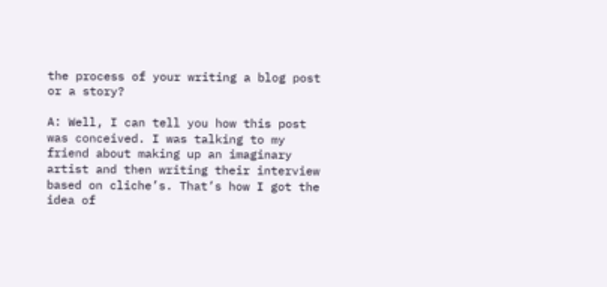the process of your writing a blog post or a story?

A: Well, I can tell you how this post was conceived. I was talking to my friend about making up an imaginary artist and then writing their interview based on cliche’s. That’s how I got the idea of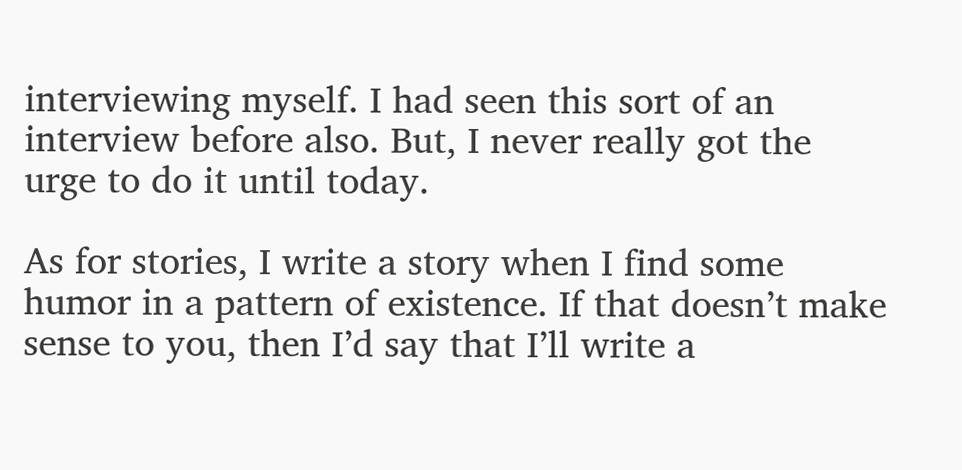interviewing myself. I had seen this sort of an interview before also. But, I never really got the urge to do it until today.

As for stories, I write a story when I find some humor in a pattern of existence. If that doesn’t make sense to you, then I’d say that I’ll write a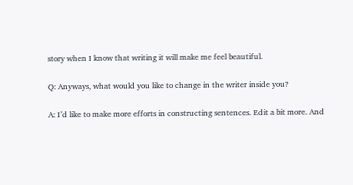story when I know that writing it will make me feel beautiful.

Q: Anyways, what would you like to change in the writer inside you?

A: I’d like to make more efforts in constructing sentences. Edit a bit more. And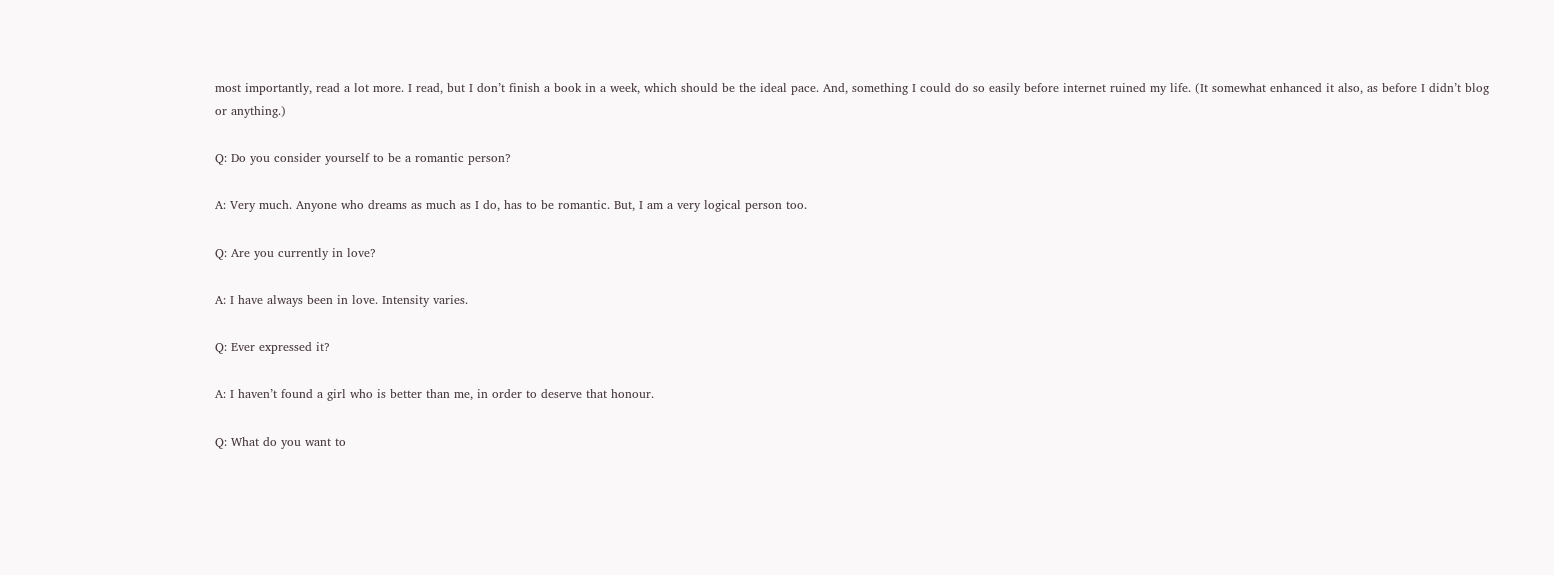most importantly, read a lot more. I read, but I don’t finish a book in a week, which should be the ideal pace. And, something I could do so easily before internet ruined my life. (It somewhat enhanced it also, as before I didn’t blog or anything.)

Q: Do you consider yourself to be a romantic person?

A: Very much. Anyone who dreams as much as I do, has to be romantic. But, I am a very logical person too.

Q: Are you currently in love?

A: I have always been in love. Intensity varies.

Q: Ever expressed it?

A: I haven’t found a girl who is better than me, in order to deserve that honour.

Q: What do you want to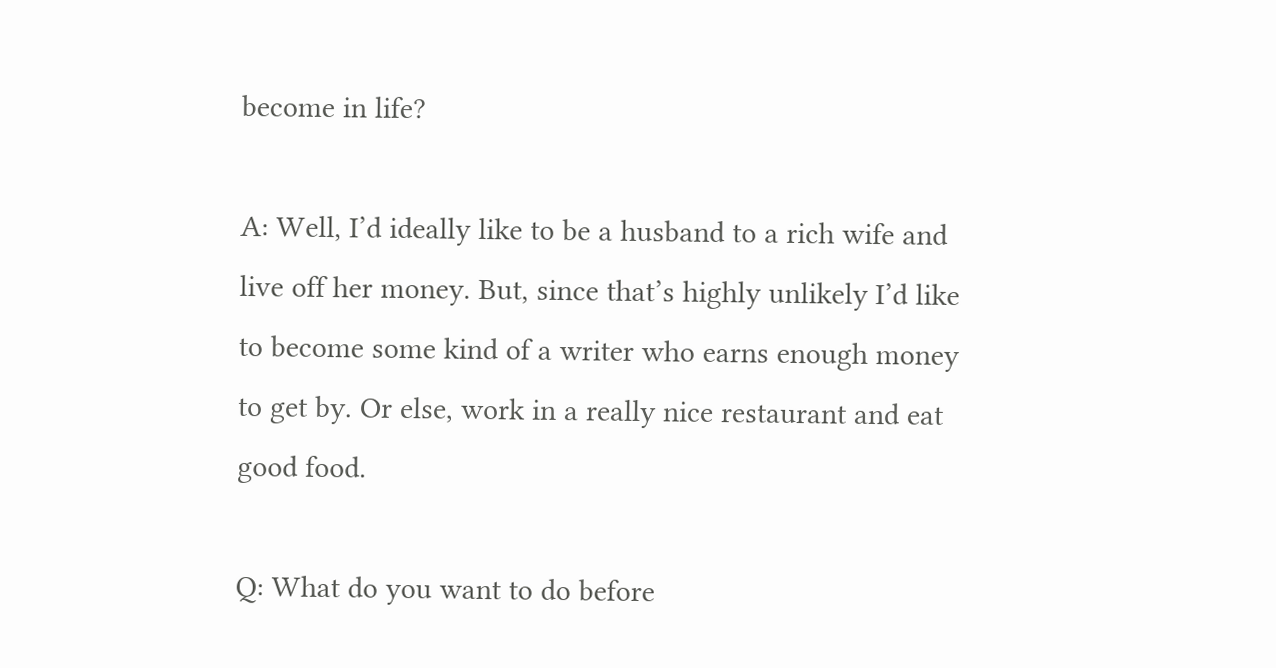become in life?

A: Well, I’d ideally like to be a husband to a rich wife and live off her money. But, since that’s highly unlikely I’d like to become some kind of a writer who earns enough money to get by. Or else, work in a really nice restaurant and eat good food.

Q: What do you want to do before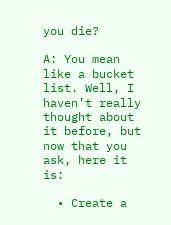you die?

A: You mean like a bucket list. Well, I haven’t really thought about it before, but now that you ask, here it is:

  • Create a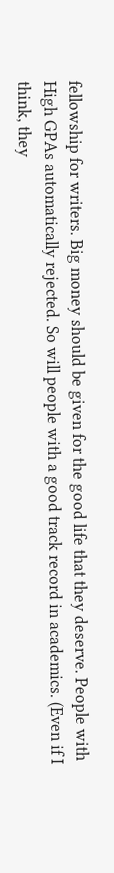fellowship for writers. Big money should be given for the good life that they deserve. People with High GPAs automatically rejected. So will people with a good track record in academics. (Even if I think, they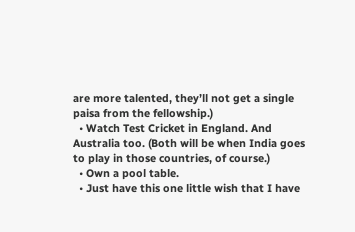are more talented, they’ll not get a single paisa from the fellowship.)
  • Watch Test Cricket in England. And Australia too. (Both will be when India goes to play in those countries, of course.)
  • Own a pool table.
  • Just have this one little wish that I have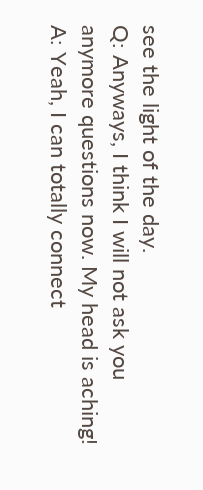see the light of the day.
Q: Anyways, I think I will not ask you anymore questions now. My head is aching!
A: Yeah, I can totally connect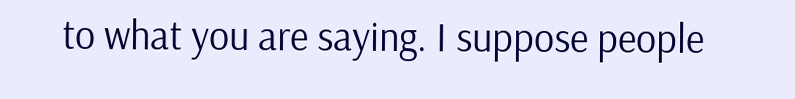to what you are saying. I suppose people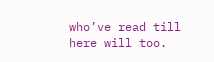who’ve read till here will too.